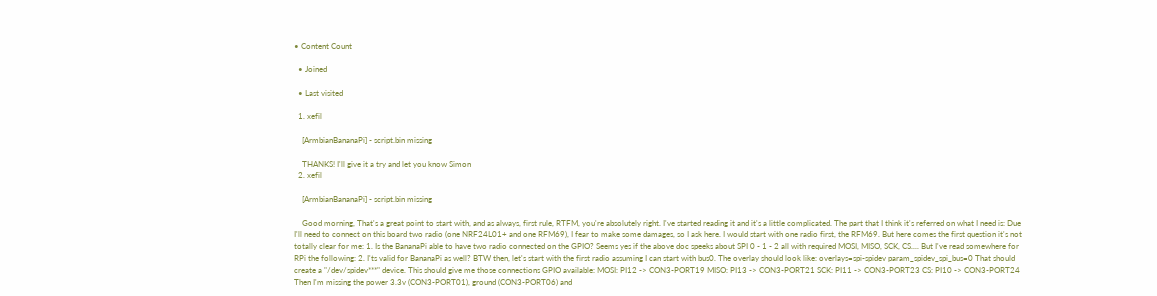• Content Count

  • Joined

  • Last visited

  1. xefil

    [ArmbianBananaPi] - script.bin missing

    THANKS! I'll give it a try and let you know Simon
  2. xefil

    [ArmbianBananaPi] - script.bin missing

    Good morning, That's a great point to start with, and as always, first rule, RTFM, you're absolutely right. I've started reading it and it's a little complicated. The part that I think it's referred on what I need is: Due I'll need to connect on this board two radio (one NRF24L01+ and one RFM69), I fear to make some damages, so I ask here. I would start with one radio first, the RFM69. But here comes the first question it's not totally clear for me: 1. Is the BananaPi able to have two radio connected on the GPIO? Seems yes if the above doc speeks about SPI 0 - 1 - 2 all with required MOSI, MISO, SCK, CS.... But I've read somewhere for RPi the following: 2. I'ts valid for BananaPi as well? BTW then, let's start with the first radio assuming I can start with bus0. The overlay should look like: overlays=spi-spidev param_spidev_spi_bus=0 That should create a "/dev/spidev***" device. This should give me those connections GPIO available: MOSI: PI12 -> CON3-PORT19 MISO: PI13 -> CON3-PORT21 SCK: PI11 -> CON3-PORT23 CS: PI10 -> CON3-PORT24 Then I'm missing the power 3.3v (CON3-PORT01), ground (CON3-PORT06) and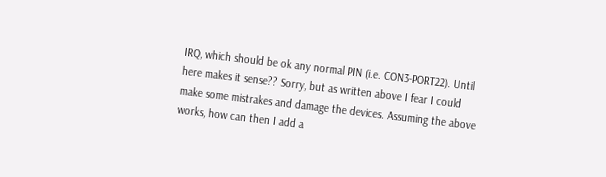IRQ, which should be ok any normal PIN (i.e. CON3-PORT22). Until here makes it sense?? Sorry, but as written above I fear I could make some mistrakes and damage the devices. Assuming the above works, how can then I add a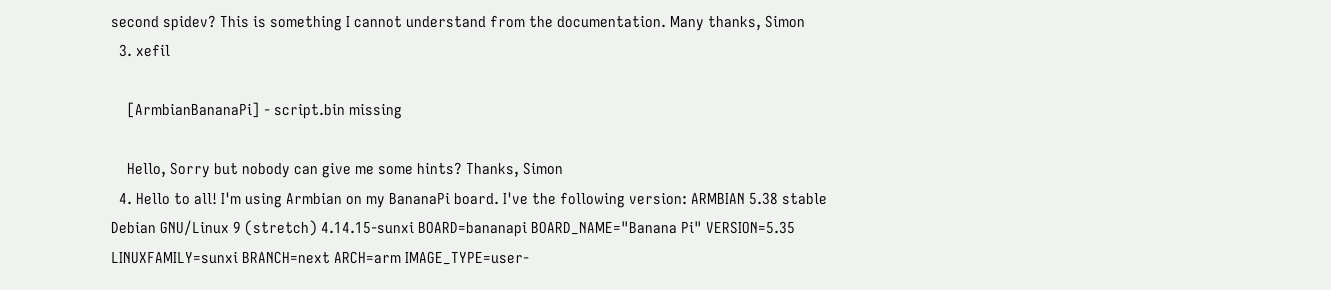second spidev? This is something I cannot understand from the documentation. Many thanks, Simon
  3. xefil

    [ArmbianBananaPi] - script.bin missing

    Hello, Sorry but nobody can give me some hints? Thanks, Simon
  4. Hello to all! I'm using Armbian on my BananaPi board. I've the following version: ARMBIAN 5.38 stable Debian GNU/Linux 9 (stretch) 4.14.15-sunxi BOARD=bananapi BOARD_NAME="Banana Pi" VERSION=5.35 LINUXFAMILY=sunxi BRANCH=next ARCH=arm IMAGE_TYPE=user-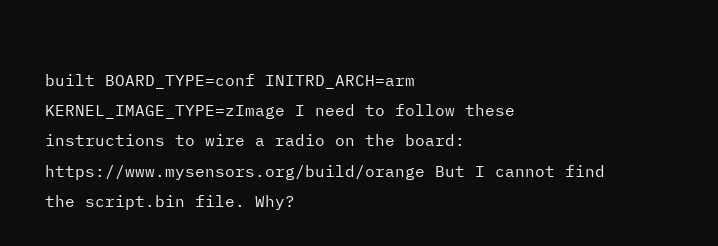built BOARD_TYPE=conf INITRD_ARCH=arm KERNEL_IMAGE_TYPE=zImage I need to follow these instructions to wire a radio on the board: https://www.mysensors.org/build/orange But I cannot find the script.bin file. Why?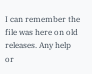I can remember the file was here on old releases. Any help or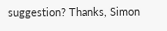suggestion? Thanks, Simon